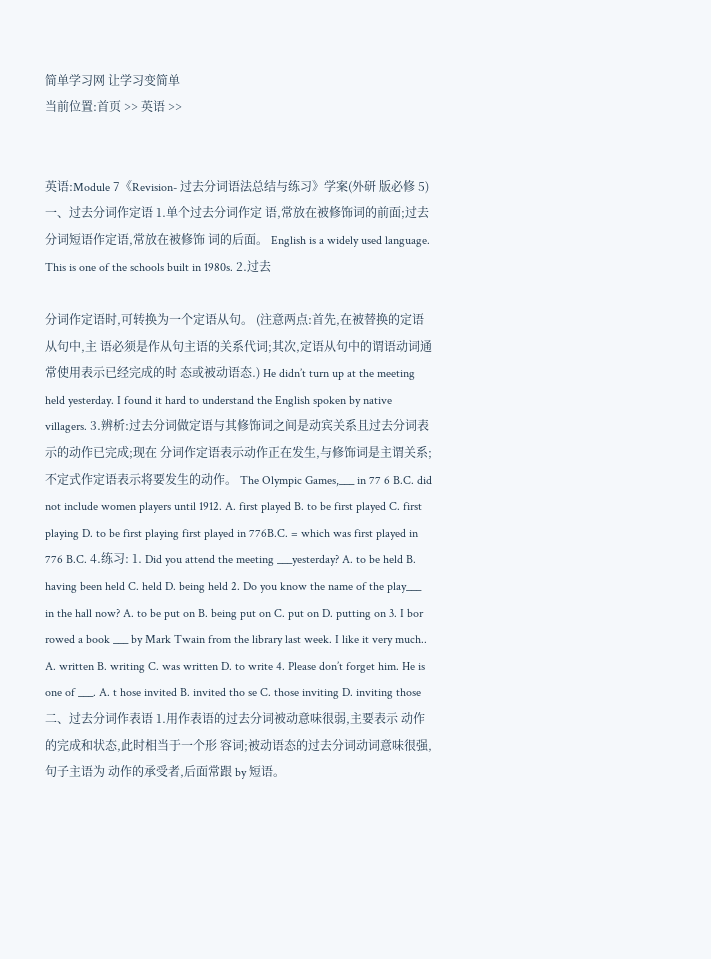简单学习网 让学习变简单
当前位置:首页 >> 英语 >>


英语:Module 7《Revision- 过去分词语法总结与练习》学案(外研 版必修 5)
一、过去分词作定语 1.单个过去分词作定 语,常放在被修饰词的前面;过去分词短语作定语,常放在被修饰 词的后面。 English is a widely used language. This is one of the schools built in 1980s. 2.过去

分词作定语时,可转换为一个定语从句。 (注意两点:首先,在被替换的定语从句中,主 语必须是作从句主语的关系代词;其次,定语从句中的谓语动词通常使用表示已经完成的时 态或被动语态.) He didn’t turn up at the meeting held yesterday. I found it hard to understand the English spoken by native villagers. 3.辨析:过去分词做定语与其修饰词之间是动宾关系且过去分词表示的动作已完成;现在 分词作定语表示动作正在发生,与修饰词是主谓关系;不定式作定语表示将要发生的动作。 The Olympic Games,___ in 77 6 B.C. did not include women players until 1912. A. first played B. to be first played C. first playing D. to be first playing first played in 776B.C. = which was first played in 776 B.C. 4.练习: 1. Did you attend the meeting ___yesterday? A. to be held B. having been held C. held D. being held 2. Do you know the name of the play___ in the hall now? A. to be put on B. being put on C. put on D. putting on 3. I bor rowed a book ___ by Mark Twain from the library last week. I like it very much.. A. written B. writing C. was written D. to write 4. Please don’t forget him. He is one of ___. A. t hose invited B. invited tho se C. those inviting D. inviting those 二、过去分词作表语 1.用作表语的过去分词被动意味很弱,主要表示 动作的完成和状态,此时相当于一个形 容词;被动语态的过去分词动词意味很强,句子主语为 动作的承受者,后面常跟 by 短语。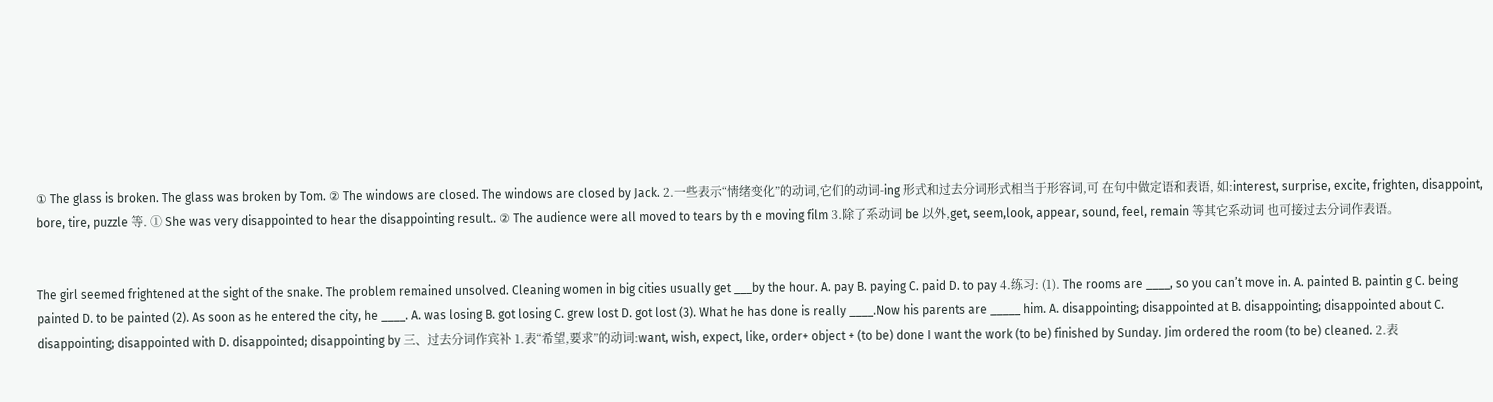① The glass is broken. The glass was broken by Tom. ② The windows are closed. The windows are closed by Jack. 2.一些表示“情绪变化”的动词,它们的动词-ing 形式和过去分词形式相当于形容词,可 在句中做定语和表语, 如:interest, surprise, excite, frighten, disappoint, bore, tire, puzzle 等. ① She was very disappointed to hear the disappointing result.. ② The audience were all moved to tears by th e moving film 3.除了系动词 be 以外,get, seem,look, appear, sound, feel, remain 等其它系动词 也可接过去分词作表语。


The girl seemed frightened at the sight of the snake. The problem remained unsolved. Cleaning women in big cities usually get ___by the hour. A. pay B. paying C. paid D. to pay 4.练习: (1). The rooms are ____, so you can’t move in. A. painted B. paintin g C. being painted D. to be painted (2). As soon as he entered the city, he ____. A. was losing B. got losing C. grew lost D. got lost (3). What he has done is really ____.Now his parents are _____ him. A. disappointing; disappointed at B. disappointing; disappointed about C. disappointing; disappointed with D. disappointed; disappointing by 三、过去分词作宾补 1.表“希望,要求”的动词:want, wish, expect, like, order+ object + (to be) done I want the work (to be) finished by Sunday. Jim ordered the room (to be) cleaned. 2.表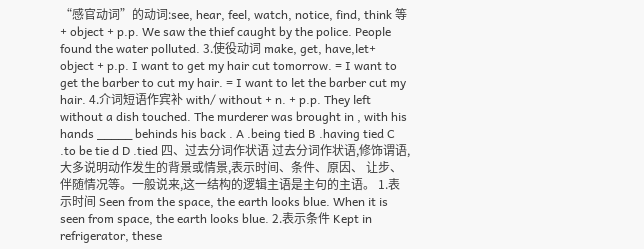“感官动词”的动词:see, hear, feel, watch, notice, find, think 等+ object + p.p. We saw the thief caught by the police. People found the water polluted. 3.使役动词 make, get, have,let+ object + p.p. I want to get my hair cut tomorrow. = I want to get the barber to cut my hair. = I want to let the barber cut my hair. 4.介词短语作宾补 with/ without + n. + p.p. They left without a dish touched. The murderer was brought in , with his hands _____ behinds his back . A .being tied B .having tied C .to be tie d D .tied 四、过去分词作状语 过去分词作状语,修饰谓语,大多说明动作发生的背景或情景,表示时间、条件、原因、 让步、伴随情况等。一般说来,这一结构的逻辑主语是主句的主语。 1.表示时间 Seen from the space, the earth looks blue. When it is seen from space, the earth looks blue. 2.表示条件 Kept in refrigerator, these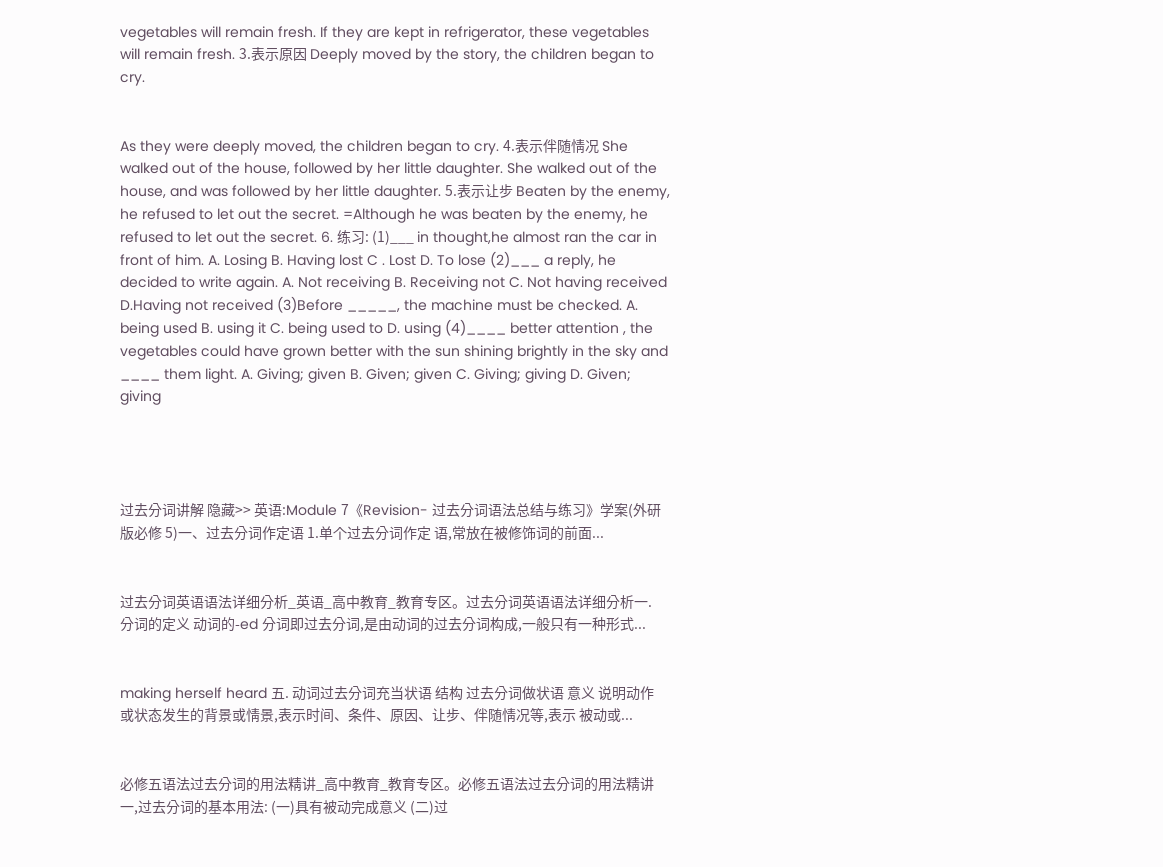vegetables will remain fresh. If they are kept in refrigerator, these vegetables will remain fresh. 3.表示原因 Deeply moved by the story, the children began to cry.


As they were deeply moved, the children began to cry. 4.表示伴随情况 She walked out of the house, followed by her little daughter. She walked out of the house, and was followed by her little daughter. 5.表示让步 Beaten by the enemy, he refused to let out the secret. =Although he was beaten by the enemy, he refused to let out the secret. 6. 练习: (1)___ in thought,he almost ran the car in front of him. A. Losing B. Having lost C . Lost D. To lose (2)___ a reply, he decided to write again. A. Not receiving B. Receiving not C. Not having received D.Having not received (3)Before _____, the machine must be checked. A. being used B. using it C. being used to D. using (4)____ better attention , the vegetables could have grown better with the sun shining brightly in the sky and ____ them light. A. Giving; given B. Given; given C. Giving; giving D. Given; giving




过去分词讲解 隐藏>> 英语:Module 7《Revision- 过去分词语法总结与练习》学案(外研 版必修 5)一、过去分词作定语 1.单个过去分词作定 语,常放在被修饰词的前面...


过去分词英语语法详细分析_英语_高中教育_教育专区。过去分词英语语法详细分析一. 分词的定义 动词的-ed 分词即过去分词,是由动词的过去分词构成,一般只有一种形式...


making herself heard 五. 动词过去分词充当状语 结构 过去分词做状语 意义 说明动作或状态发生的背景或情景,表示时间、条件、原因、让步、伴随情况等,表示 被动或...


必修五语法过去分词的用法精讲_高中教育_教育专区。必修五语法过去分词的用法精讲一,过去分词的基本用法: (一)具有被动完成意义 (二)过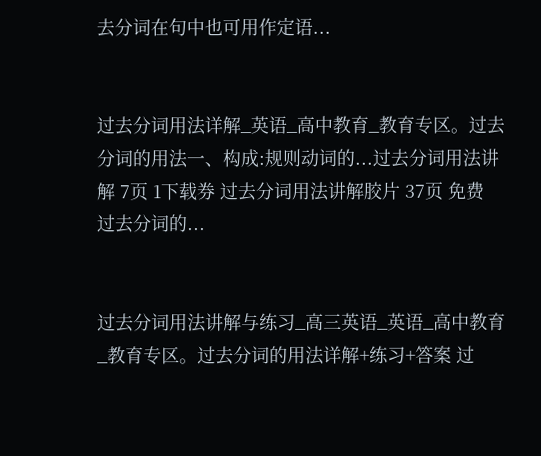去分词在句中也可用作定语...


过去分词用法详解_英语_高中教育_教育专区。过去分词的用法一、构成:规则动词的...过去分词用法讲解 7页 1下载券 过去分词用法讲解胶片 37页 免费 过去分词的...


过去分词用法讲解与练习_高三英语_英语_高中教育_教育专区。过去分词的用法详解+练习+答案 过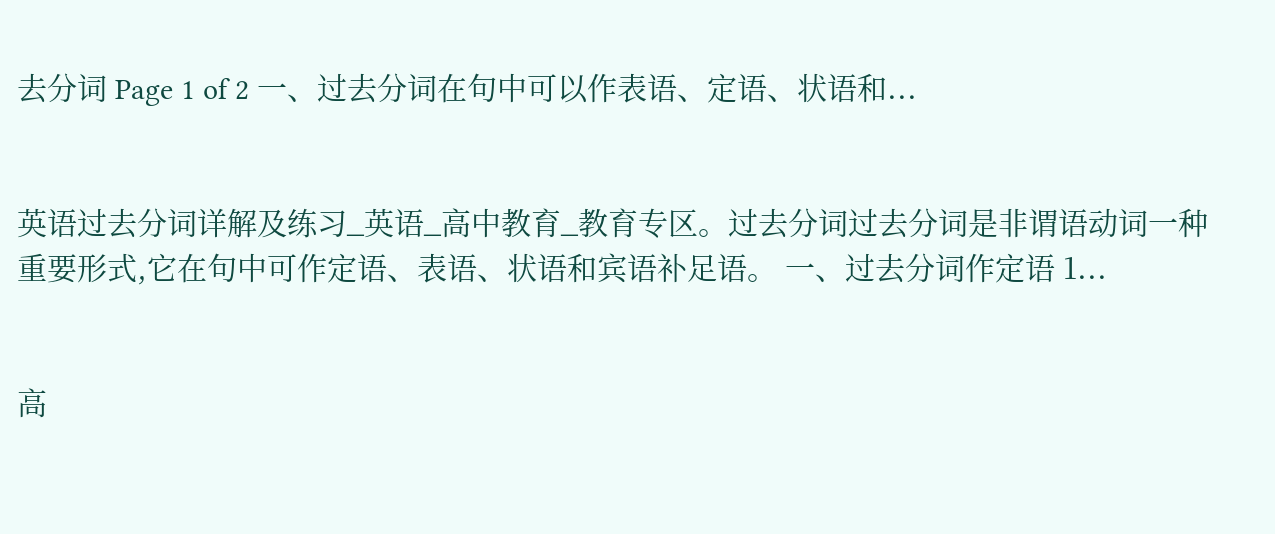去分词 Page 1 of 2 一、过去分词在句中可以作表语、定语、状语和...


英语过去分词详解及练习_英语_高中教育_教育专区。过去分词过去分词是非谓语动词一种重要形式,它在句中可作定语、表语、状语和宾语补足语。 一、过去分词作定语 1...


高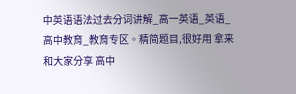中英语语法过去分词讲解_高一英语_英语_高中教育_教育专区。精简题目,很好用 拿来和大家分享 高中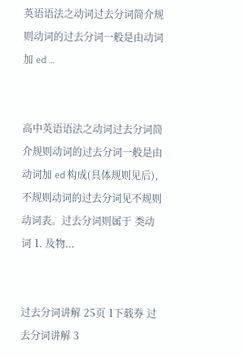英语语法之动词过去分词简介规则动词的过去分词一般是由动词加 ed ...


高中英语语法之动词过去分词简介规则动词的过去分词一般是由动词加 ed 构成(具体规则见后),不规则动词的过去分词见不规则动词表。过去分词则属于 类动词 1. 及物...


过去分词讲解 25页 1下载券 过去分词讲解 3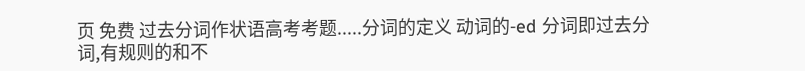页 免费 过去分词作状语高考考题.....分词的定义 动词的-ed 分词即过去分词,有规则的和不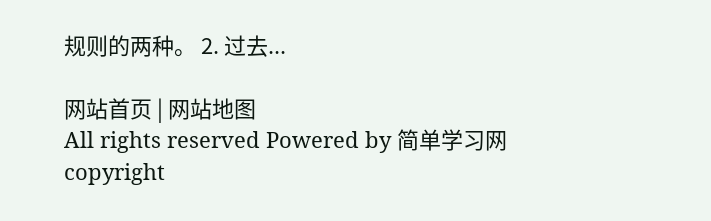规则的两种。 2. 过去...

网站首页 | 网站地图
All rights reserved Powered by 简单学习网
copyright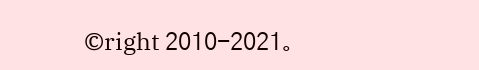©right 2010-2021。